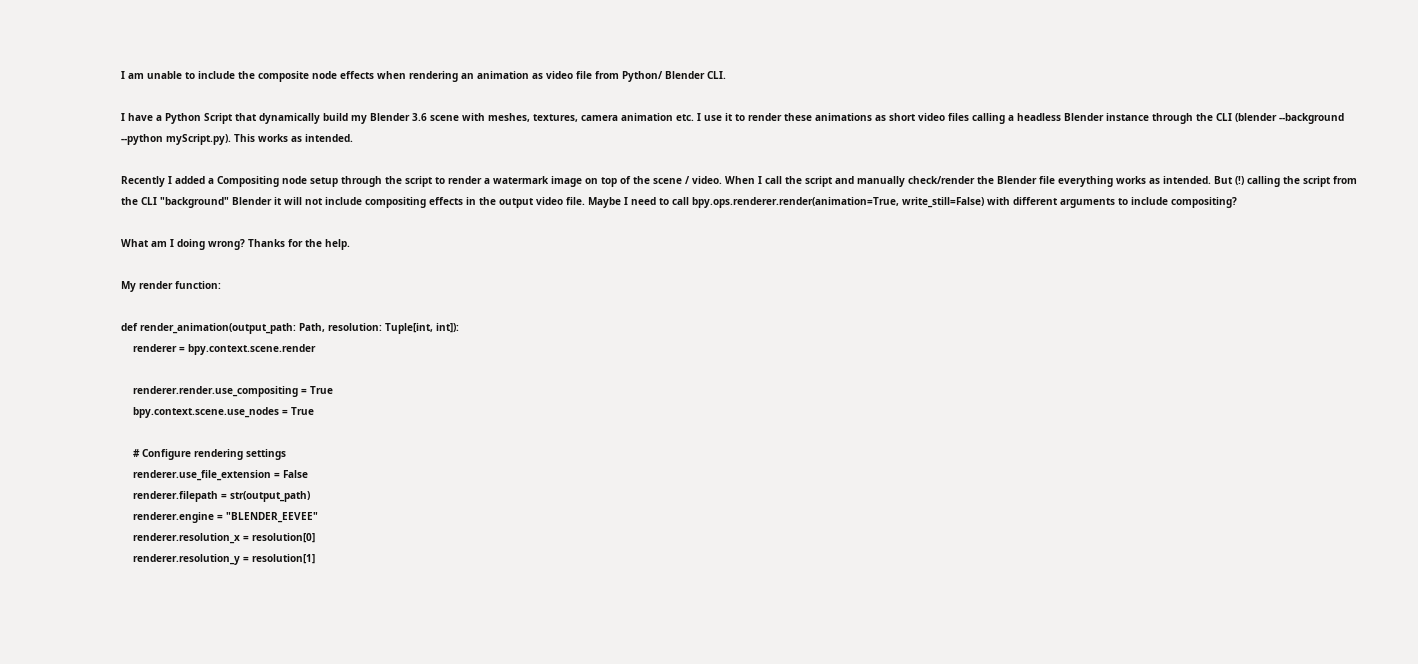I am unable to include the composite node effects when rendering an animation as video file from Python/ Blender CLI.

I have a Python Script that dynamically build my Blender 3.6 scene with meshes, textures, camera animation etc. I use it to render these animations as short video files calling a headless Blender instance through the CLI (blender --background --python myScript.py). This works as intended.

Recently I added a Compositing node setup through the script to render a watermark image on top of the scene / video. When I call the script and manually check/render the Blender file everything works as intended. But (!) calling the script from the CLI "background" Blender it will not include compositing effects in the output video file. Maybe I need to call bpy.ops.renderer.render(animation=True, write_still=False) with different arguments to include compositing?

What am I doing wrong? Thanks for the help.

My render function:

def render_animation(output_path: Path, resolution: Tuple[int, int]):
    renderer = bpy.context.scene.render

    renderer.render.use_compositing = True
    bpy.context.scene.use_nodes = True

    # Configure rendering settings
    renderer.use_file_extension = False
    renderer.filepath = str(output_path)
    renderer.engine = "BLENDER_EEVEE"
    renderer.resolution_x = resolution[0]
    renderer.resolution_y = resolution[1]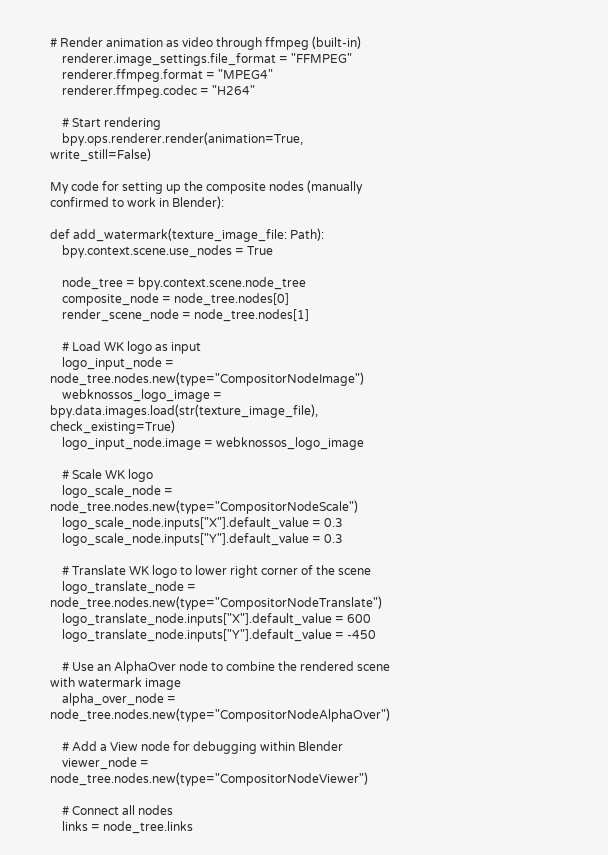# Render animation as video through ffmpeg (built-in)
    renderer.image_settings.file_format = "FFMPEG"
    renderer.ffmpeg.format = "MPEG4"
    renderer.ffmpeg.codec = "H264"

    # Start rendering
    bpy.ops.renderer.render(animation=True, write_still=False)

My code for setting up the composite nodes (manually confirmed to work in Blender):

def add_watermark(texture_image_file: Path):
    bpy.context.scene.use_nodes = True

    node_tree = bpy.context.scene.node_tree
    composite_node = node_tree.nodes[0]
    render_scene_node = node_tree.nodes[1]

    # Load WK logo as input
    logo_input_node = node_tree.nodes.new(type="CompositorNodeImage")
    webknossos_logo_image = bpy.data.images.load(str(texture_image_file), check_existing=True)
    logo_input_node.image = webknossos_logo_image

    # Scale WK logo
    logo_scale_node = node_tree.nodes.new(type="CompositorNodeScale")
    logo_scale_node.inputs["X"].default_value = 0.3
    logo_scale_node.inputs["Y"].default_value = 0.3

    # Translate WK logo to lower right corner of the scene
    logo_translate_node = node_tree.nodes.new(type="CompositorNodeTranslate")
    logo_translate_node.inputs["X"].default_value = 600
    logo_translate_node.inputs["Y"].default_value = -450

    # Use an AlphaOver node to combine the rendered scene with watermark image
    alpha_over_node = node_tree.nodes.new(type="CompositorNodeAlphaOver")

    # Add a View node for debugging within Blender
    viewer_node = node_tree.nodes.new(type="CompositorNodeViewer")

    # Connect all nodes
    links = node_tree.links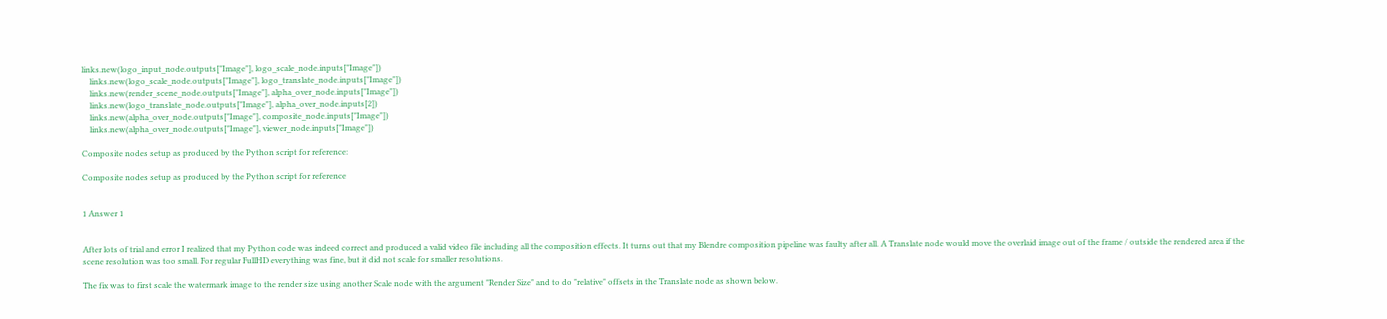links.new(logo_input_node.outputs["Image"], logo_scale_node.inputs["Image"])
    links.new(logo_scale_node.outputs["Image"], logo_translate_node.inputs["Image"])
    links.new(render_scene_node.outputs["Image"], alpha_over_node.inputs["Image"])
    links.new(logo_translate_node.outputs["Image"], alpha_over_node.inputs[2])
    links.new(alpha_over_node.outputs["Image"], composite_node.inputs["Image"])
    links.new(alpha_over_node.outputs["Image"], viewer_node.inputs["Image"])

Composite nodes setup as produced by the Python script for reference:

Composite nodes setup as produced by the Python script for reference


1 Answer 1


After lots of trial and error I realized that my Python code was indeed correct and produced a valid video file including all the composition effects. It turns out that my Blendre composition pipeline was faulty after all. A Translate node would move the overlaid image out of the frame / outside the rendered area if the scene resolution was too small. For regular FullHD everything was fine, but it did not scale for smaller resolutions.

The fix was to first scale the watermark image to the render size using another Scale node with the argument "Render Size" and to do "relative" offsets in the Translate node as shown below.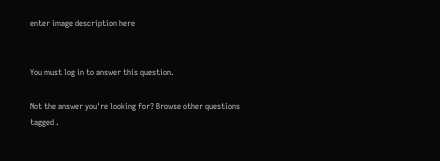enter image description here


You must log in to answer this question.

Not the answer you're looking for? Browse other questions tagged .